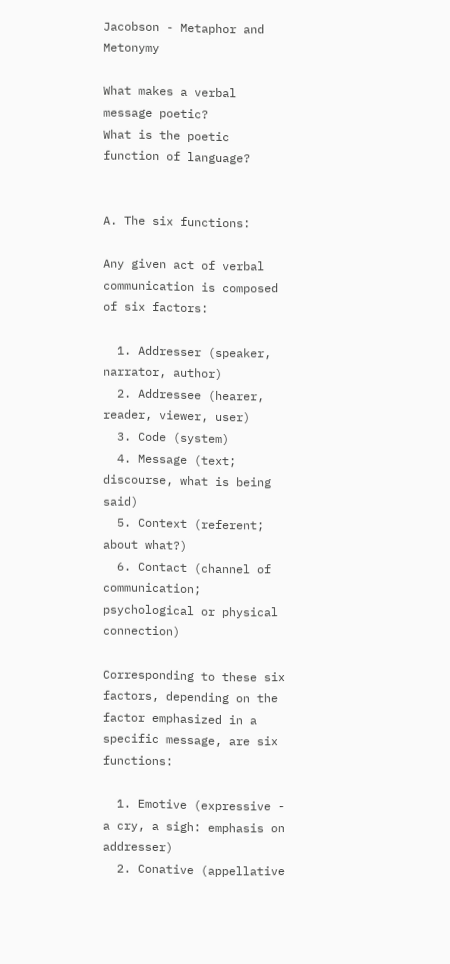Jacobson - Metaphor and Metonymy

What makes a verbal message poetic?
What is the poetic function of language?


A. The six functions:

Any given act of verbal communication is composed of six factors:

  1. Addresser (speaker, narrator, author)
  2. Addressee (hearer, reader, viewer, user)
  3. Code (system)
  4. Message (text; discourse, what is being said)
  5. Context (referent; about what?)
  6. Contact (channel of communication; psychological or physical connection)

Corresponding to these six factors, depending on the factor emphasized in a specific message, are six functions:

  1. Emotive (expressive - a cry, a sigh: emphasis on addresser)
  2. Conative (appellative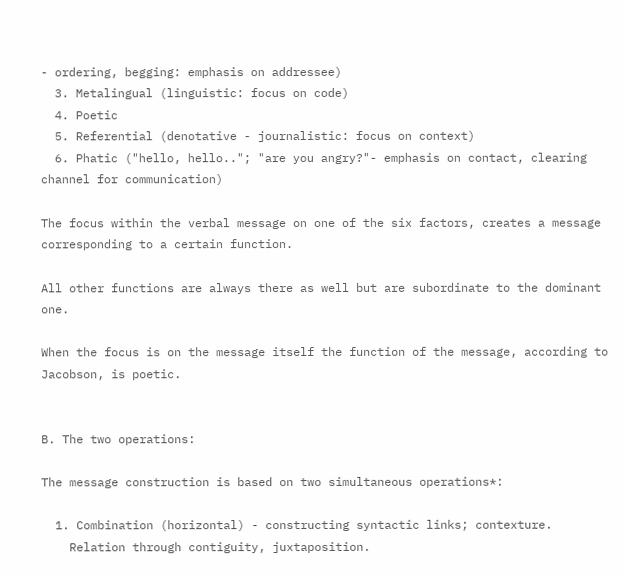- ordering, begging: emphasis on addressee)
  3. Metalingual (linguistic: focus on code)
  4. Poetic
  5. Referential (denotative - journalistic: focus on context)
  6. Phatic ("hello, hello.."; "are you angry?"- emphasis on contact, clearing channel for communication)

The focus within the verbal message on one of the six factors, creates a message corresponding to a certain function.

All other functions are always there as well but are subordinate to the dominant one.

When the focus is on the message itself the function of the message, according to Jacobson, is poetic.


B. The two operations:

The message construction is based on two simultaneous operations*:

  1. Combination (horizontal) - constructing syntactic links; contexture.
    Relation through contiguity, juxtaposition.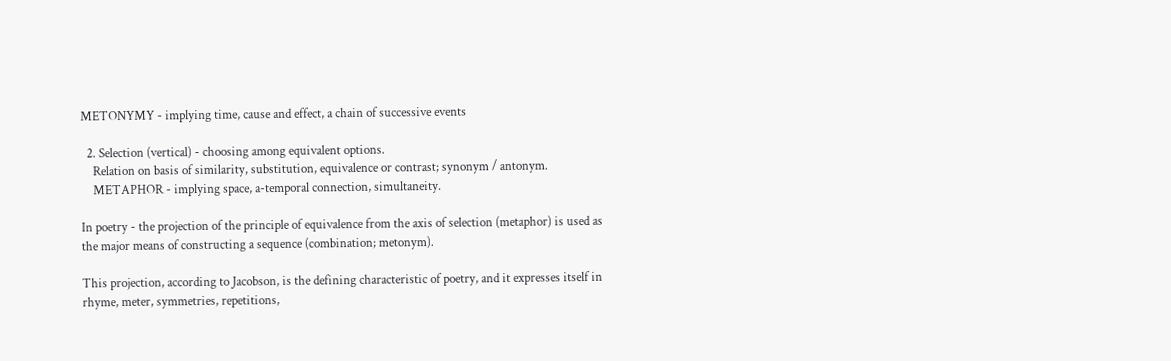METONYMY - implying time, cause and effect, a chain of successive events

  2. Selection (vertical) - choosing among equivalent options.
    Relation on basis of similarity, substitution, equivalence or contrast; synonym / antonym.
    METAPHOR - implying space, a-temporal connection, simultaneity.

In poetry - the projection of the principle of equivalence from the axis of selection (metaphor) is used as the major means of constructing a sequence (combination; metonym).

This projection, according to Jacobson, is the defining characteristic of poetry, and it expresses itself in rhyme, meter, symmetries, repetitions,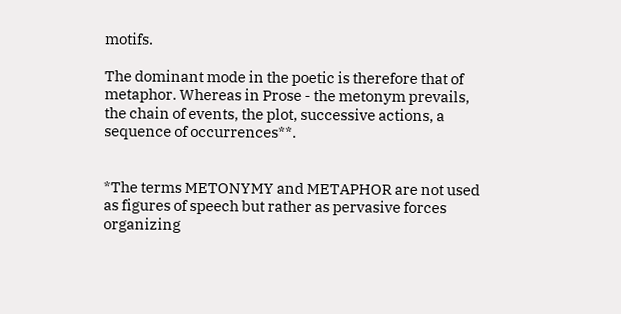motifs.

The dominant mode in the poetic is therefore that of metaphor. Whereas in Prose - the metonym prevails, the chain of events, the plot, successive actions, a sequence of occurrences**.


*The terms METONYMY and METAPHOR are not used as figures of speech but rather as pervasive forces organizing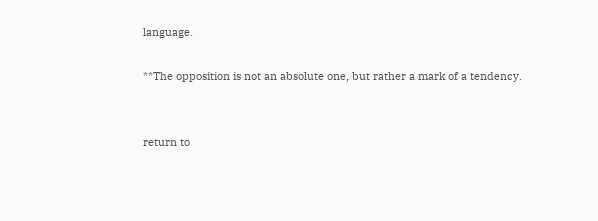language.

**The opposition is not an absolute one, but rather a mark of a tendency.


return to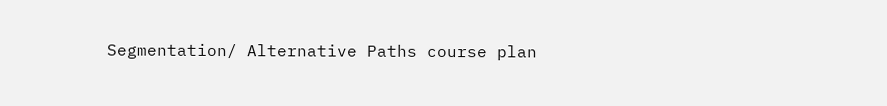Segmentation/ Alternative Paths course plan